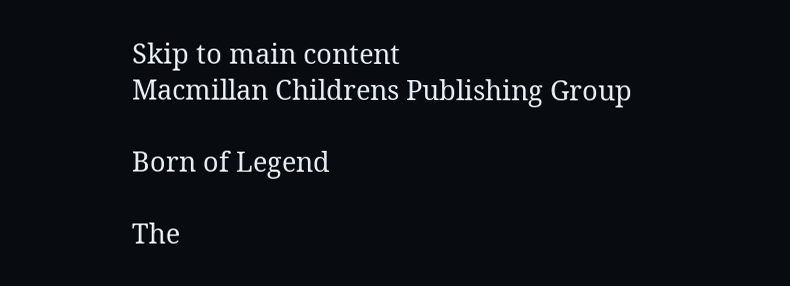Skip to main content
Macmillan Childrens Publishing Group

Born of Legend

The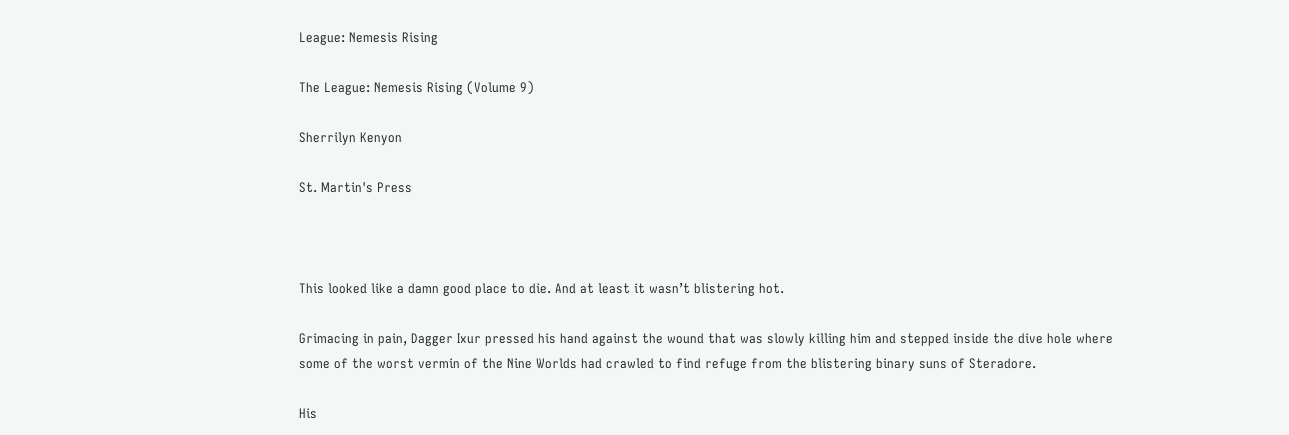League: Nemesis Rising

The League: Nemesis Rising (Volume 9)

Sherrilyn Kenyon

St. Martin's Press



This looked like a damn good place to die. And at least it wasn’t blistering hot.

Grimacing in pain, Dagger Ixur pressed his hand against the wound that was slowly killing him and stepped inside the dive hole where some of the worst vermin of the Nine Worlds had crawled to find refuge from the blistering binary suns of Steradore.

His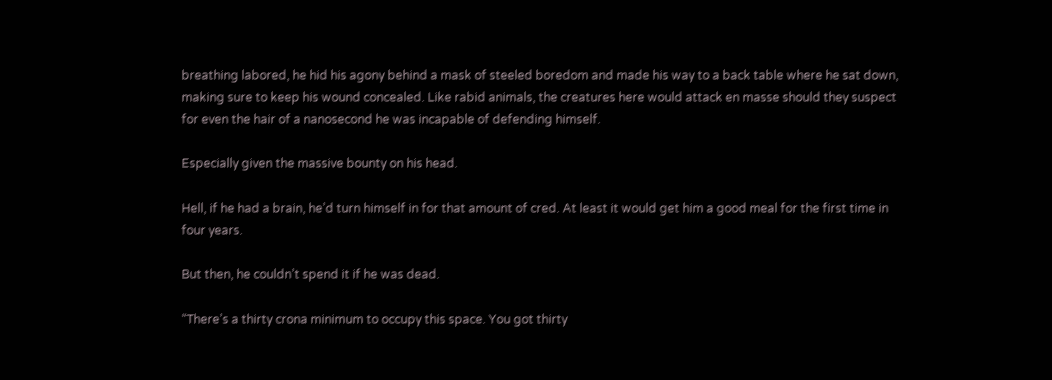breathing labored, he hid his agony behind a mask of steeled boredom and made his way to a back table where he sat down, making sure to keep his wound concealed. Like rabid animals, the creatures here would attack en masse should they suspect for even the hair of a nanosecond he was incapable of defending himself.

Especially given the massive bounty on his head.

Hell, if he had a brain, he’d turn himself in for that amount of cred. At least it would get him a good meal for the first time in four years.

But then, he couldn’t spend it if he was dead.

“There’s a thirty crona minimum to occupy this space. You got thirty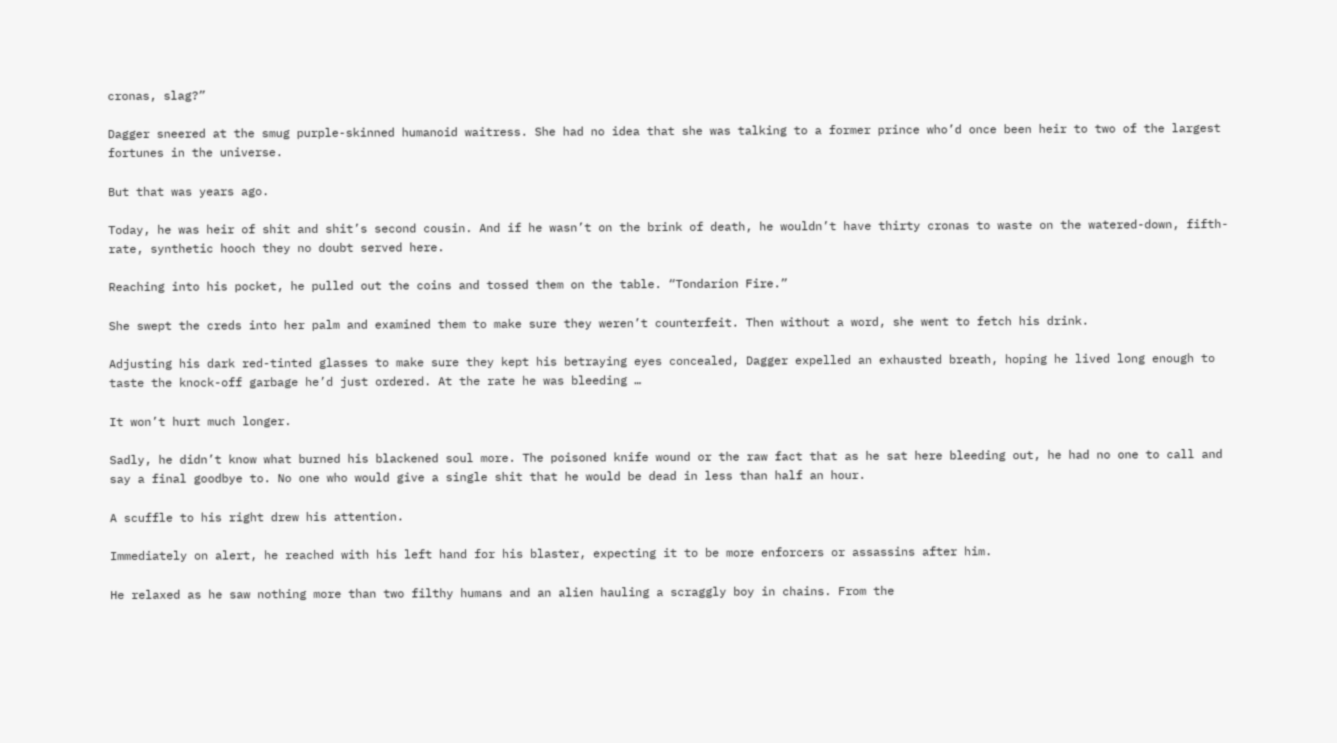cronas, slag?”

Dagger sneered at the smug purple-skinned humanoid waitress. She had no idea that she was talking to a former prince who’d once been heir to two of the largest fortunes in the universe.

But that was years ago.

Today, he was heir of shit and shit’s second cousin. And if he wasn’t on the brink of death, he wouldn’t have thirty cronas to waste on the watered-down, fifth-rate, synthetic hooch they no doubt served here.

Reaching into his pocket, he pulled out the coins and tossed them on the table. “Tondarion Fire.”

She swept the creds into her palm and examined them to make sure they weren’t counterfeit. Then without a word, she went to fetch his drink.

Adjusting his dark red-tinted glasses to make sure they kept his betraying eyes concealed, Dagger expelled an exhausted breath, hoping he lived long enough to taste the knock-off garbage he’d just ordered. At the rate he was bleeding …

It won’t hurt much longer.

Sadly, he didn’t know what burned his blackened soul more. The poisoned knife wound or the raw fact that as he sat here bleeding out, he had no one to call and say a final goodbye to. No one who would give a single shit that he would be dead in less than half an hour.

A scuffle to his right drew his attention.

Immediately on alert, he reached with his left hand for his blaster, expecting it to be more enforcers or assassins after him.

He relaxed as he saw nothing more than two filthy humans and an alien hauling a scraggly boy in chains. From the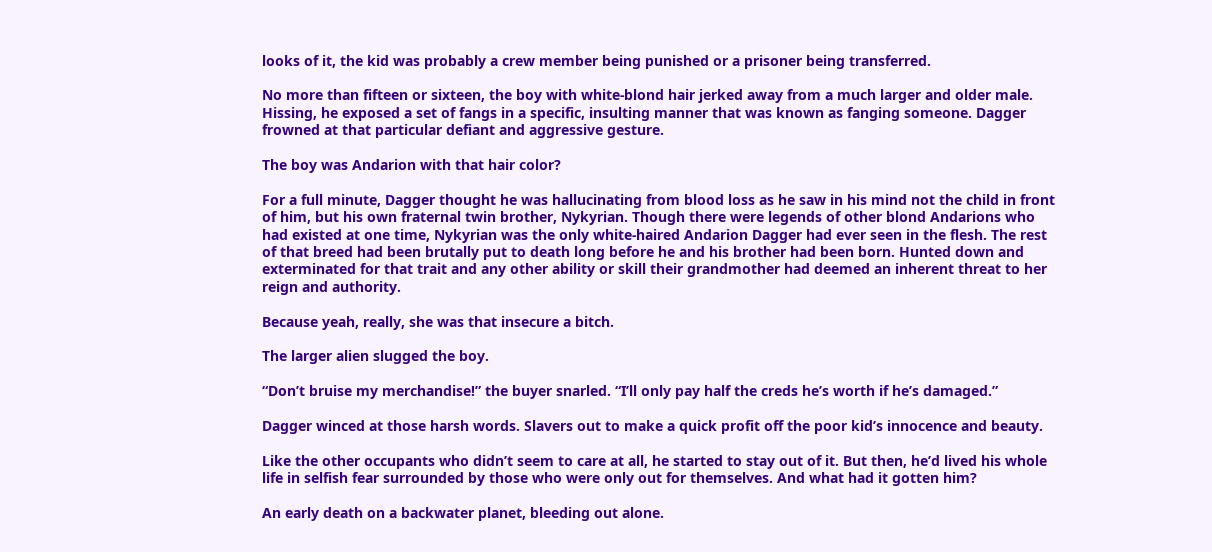looks of it, the kid was probably a crew member being punished or a prisoner being transferred.

No more than fifteen or sixteen, the boy with white-blond hair jerked away from a much larger and older male. Hissing, he exposed a set of fangs in a specific, insulting manner that was known as fanging someone. Dagger frowned at that particular defiant and aggressive gesture.

The boy was Andarion with that hair color?

For a full minute, Dagger thought he was hallucinating from blood loss as he saw in his mind not the child in front of him, but his own fraternal twin brother, Nykyrian. Though there were legends of other blond Andarions who had existed at one time, Nykyrian was the only white-haired Andarion Dagger had ever seen in the flesh. The rest of that breed had been brutally put to death long before he and his brother had been born. Hunted down and exterminated for that trait and any other ability or skill their grandmother had deemed an inherent threat to her reign and authority.

Because yeah, really, she was that insecure a bitch.

The larger alien slugged the boy.

“Don’t bruise my merchandise!” the buyer snarled. “I’ll only pay half the creds he’s worth if he’s damaged.”

Dagger winced at those harsh words. Slavers out to make a quick profit off the poor kid’s innocence and beauty.

Like the other occupants who didn’t seem to care at all, he started to stay out of it. But then, he’d lived his whole life in selfish fear surrounded by those who were only out for themselves. And what had it gotten him?

An early death on a backwater planet, bleeding out alone.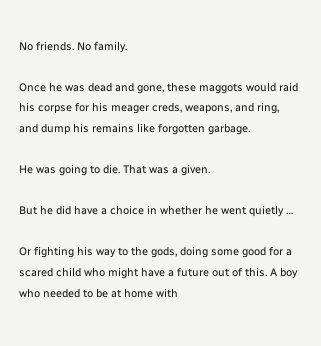No friends. No family.

Once he was dead and gone, these maggots would raid his corpse for his meager creds, weapons, and ring, and dump his remains like forgotten garbage.

He was going to die. That was a given.

But he did have a choice in whether he went quietly …

Or fighting his way to the gods, doing some good for a scared child who might have a future out of this. A boy who needed to be at home with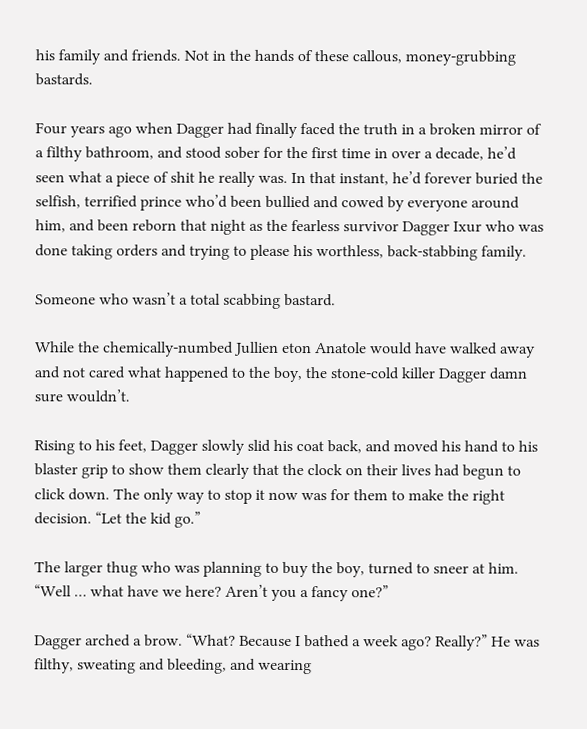his family and friends. Not in the hands of these callous, money-grubbing bastards.

Four years ago when Dagger had finally faced the truth in a broken mirror of a filthy bathroom, and stood sober for the first time in over a decade, he’d seen what a piece of shit he really was. In that instant, he’d forever buried the selfish, terrified prince who’d been bullied and cowed by everyone around him, and been reborn that night as the fearless survivor Dagger Ixur who was done taking orders and trying to please his worthless, back-stabbing family.

Someone who wasn’t a total scabbing bastard.

While the chemically-numbed Jullien eton Anatole would have walked away and not cared what happened to the boy, the stone-cold killer Dagger damn sure wouldn’t.

Rising to his feet, Dagger slowly slid his coat back, and moved his hand to his blaster grip to show them clearly that the clock on their lives had begun to click down. The only way to stop it now was for them to make the right decision. “Let the kid go.”

The larger thug who was planning to buy the boy, turned to sneer at him. “Well … what have we here? Aren’t you a fancy one?”

Dagger arched a brow. “What? Because I bathed a week ago? Really?” He was filthy, sweating and bleeding, and wearing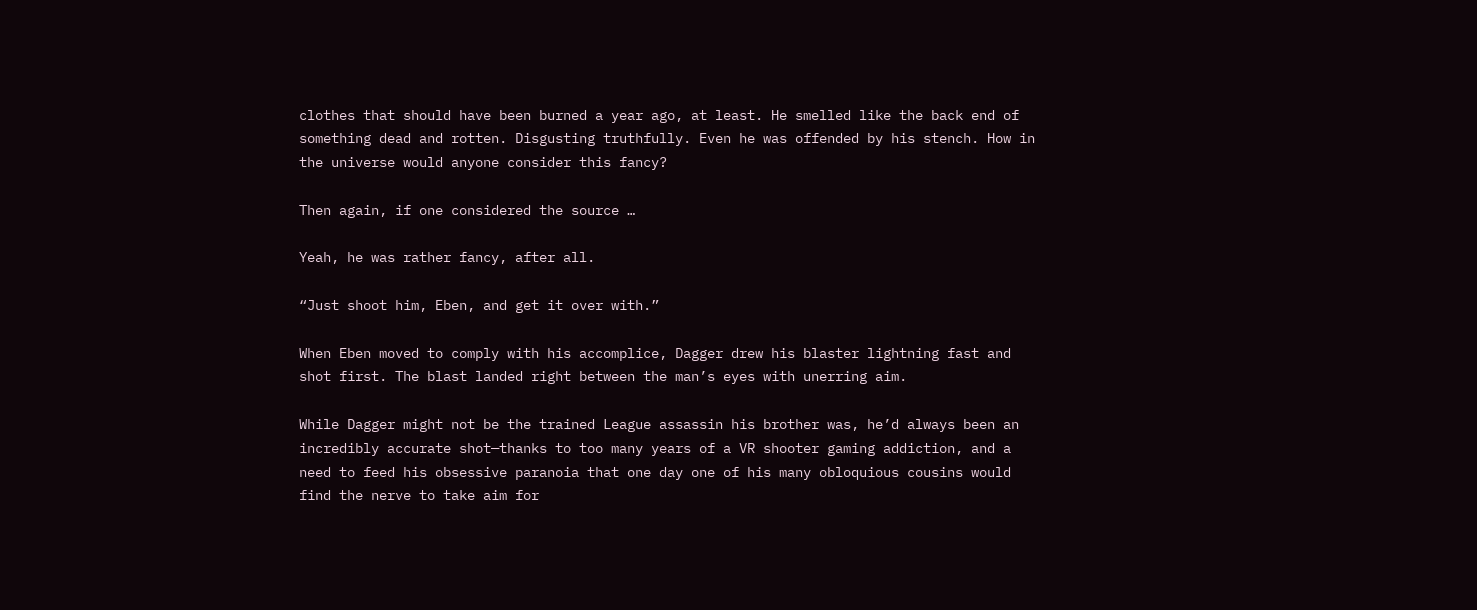clothes that should have been burned a year ago, at least. He smelled like the back end of something dead and rotten. Disgusting truthfully. Even he was offended by his stench. How in the universe would anyone consider this fancy?

Then again, if one considered the source …

Yeah, he was rather fancy, after all.

“Just shoot him, Eben, and get it over with.”

When Eben moved to comply with his accomplice, Dagger drew his blaster lightning fast and shot first. The blast landed right between the man’s eyes with unerring aim.

While Dagger might not be the trained League assassin his brother was, he’d always been an incredibly accurate shot—thanks to too many years of a VR shooter gaming addiction, and a need to feed his obsessive paranoia that one day one of his many obloquious cousins would find the nerve to take aim for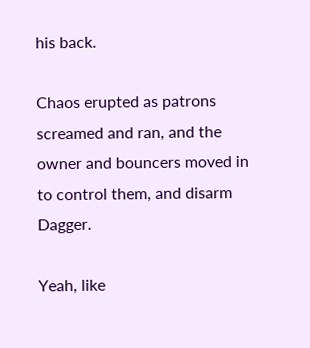his back.

Chaos erupted as patrons screamed and ran, and the owner and bouncers moved in to control them, and disarm Dagger.

Yeah, like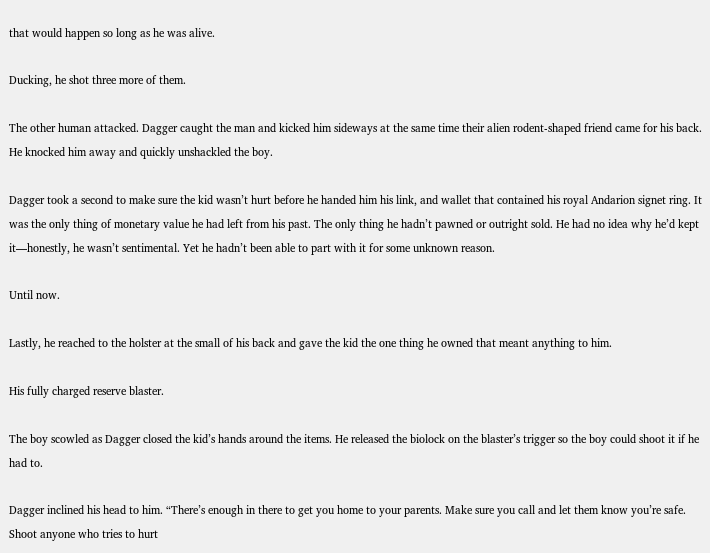that would happen so long as he was alive.

Ducking, he shot three more of them.

The other human attacked. Dagger caught the man and kicked him sideways at the same time their alien rodent-shaped friend came for his back. He knocked him away and quickly unshackled the boy.

Dagger took a second to make sure the kid wasn’t hurt before he handed him his link, and wallet that contained his royal Andarion signet ring. It was the only thing of monetary value he had left from his past. The only thing he hadn’t pawned or outright sold. He had no idea why he’d kept it—honestly, he wasn’t sentimental. Yet he hadn’t been able to part with it for some unknown reason.

Until now.

Lastly, he reached to the holster at the small of his back and gave the kid the one thing he owned that meant anything to him.

His fully charged reserve blaster.

The boy scowled as Dagger closed the kid’s hands around the items. He released the biolock on the blaster’s trigger so the boy could shoot it if he had to.

Dagger inclined his head to him. “There’s enough in there to get you home to your parents. Make sure you call and let them know you’re safe. Shoot anyone who tries to hurt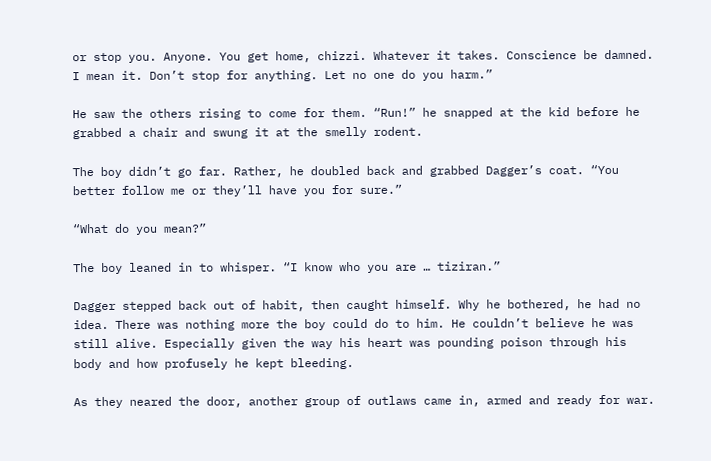or stop you. Anyone. You get home, chizzi. Whatever it takes. Conscience be damned. I mean it. Don’t stop for anything. Let no one do you harm.”

He saw the others rising to come for them. “Run!” he snapped at the kid before he grabbed a chair and swung it at the smelly rodent.

The boy didn’t go far. Rather, he doubled back and grabbed Dagger’s coat. “You better follow me or they’ll have you for sure.”

“What do you mean?”

The boy leaned in to whisper. “I know who you are … tiziran.”

Dagger stepped back out of habit, then caught himself. Why he bothered, he had no idea. There was nothing more the boy could do to him. He couldn’t believe he was still alive. Especially given the way his heart was pounding poison through his body and how profusely he kept bleeding.

As they neared the door, another group of outlaws came in, armed and ready for war.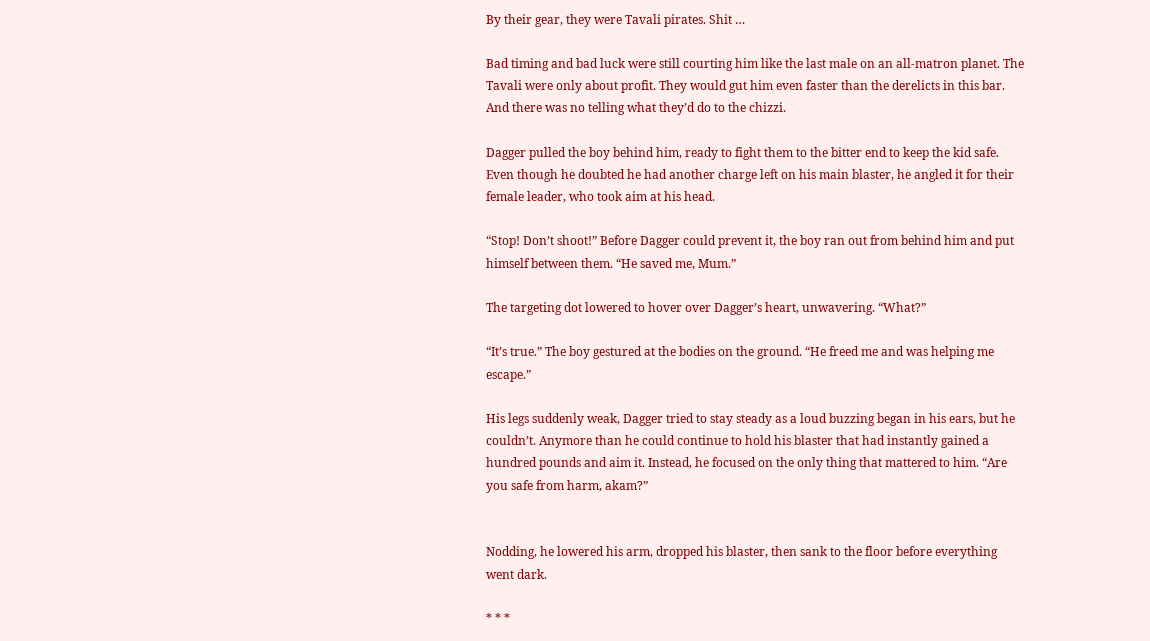By their gear, they were Tavali pirates. Shit …

Bad timing and bad luck were still courting him like the last male on an all-matron planet. The Tavali were only about profit. They would gut him even faster than the derelicts in this bar. And there was no telling what they’d do to the chizzi.

Dagger pulled the boy behind him, ready to fight them to the bitter end to keep the kid safe. Even though he doubted he had another charge left on his main blaster, he angled it for their female leader, who took aim at his head.

“Stop! Don’t shoot!” Before Dagger could prevent it, the boy ran out from behind him and put himself between them. “He saved me, Mum.”

The targeting dot lowered to hover over Dagger’s heart, unwavering. “What?”

“It’s true.” The boy gestured at the bodies on the ground. “He freed me and was helping me escape.”

His legs suddenly weak, Dagger tried to stay steady as a loud buzzing began in his ears, but he couldn’t. Anymore than he could continue to hold his blaster that had instantly gained a hundred pounds and aim it. Instead, he focused on the only thing that mattered to him. “Are you safe from harm, akam?”


Nodding, he lowered his arm, dropped his blaster, then sank to the floor before everything went dark.

* * *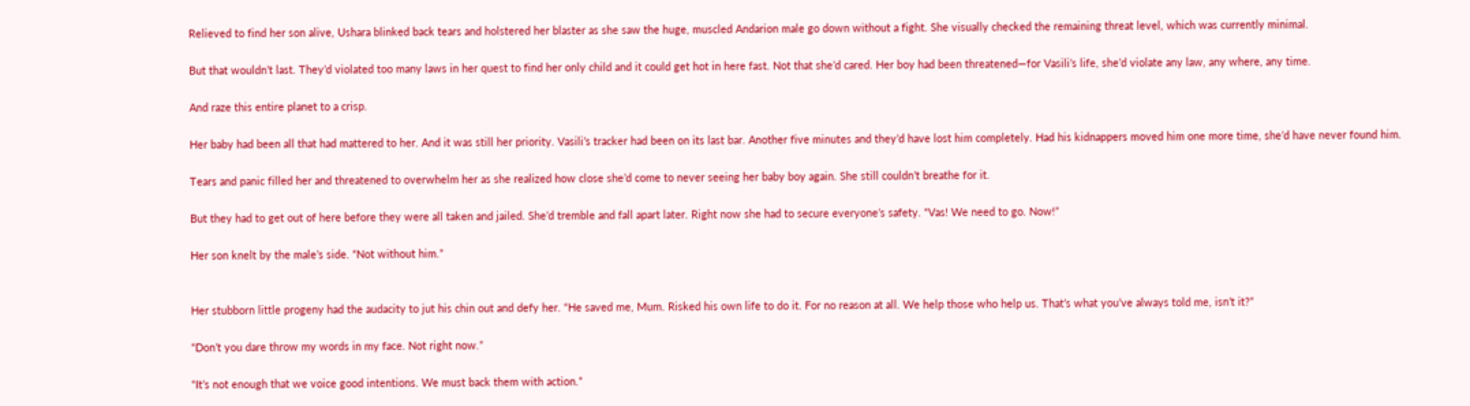Relieved to find her son alive, Ushara blinked back tears and holstered her blaster as she saw the huge, muscled Andarion male go down without a fight. She visually checked the remaining threat level, which was currently minimal.

But that wouldn’t last. They’d violated too many laws in her quest to find her only child and it could get hot in here fast. Not that she’d cared. Her boy had been threatened—for Vasili’s life, she’d violate any law, any where, any time.

And raze this entire planet to a crisp.

Her baby had been all that had mattered to her. And it was still her priority. Vasili’s tracker had been on its last bar. Another five minutes and they’d have lost him completely. Had his kidnappers moved him one more time, she’d have never found him.

Tears and panic filled her and threatened to overwhelm her as she realized how close she’d come to never seeing her baby boy again. She still couldn’t breathe for it.

But they had to get out of here before they were all taken and jailed. She’d tremble and fall apart later. Right now she had to secure everyone’s safety. “Vas! We need to go. Now!”

Her son knelt by the male’s side. “Not without him.”


Her stubborn little progeny had the audacity to jut his chin out and defy her. “He saved me, Mum. Risked his own life to do it. For no reason at all. We help those who help us. That’s what you’ve always told me, isn’t it?”

“Don’t you dare throw my words in my face. Not right now.”

“It’s not enough that we voice good intentions. We must back them with action.”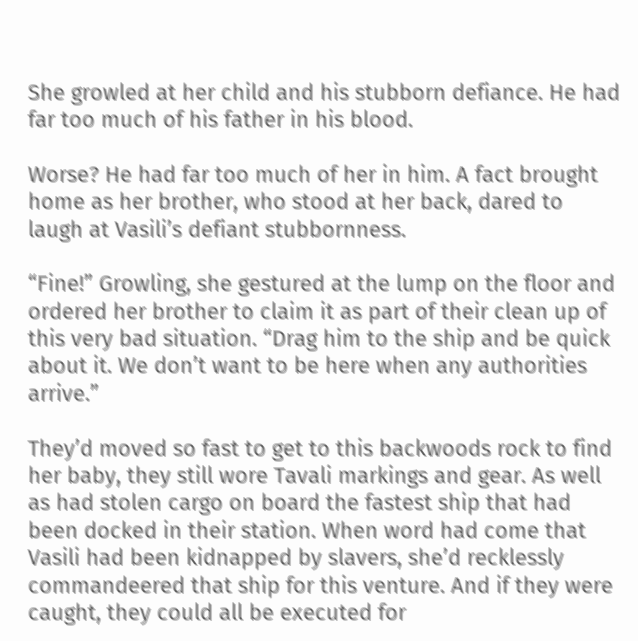She growled at her child and his stubborn defiance. He had far too much of his father in his blood.

Worse? He had far too much of her in him. A fact brought home as her brother, who stood at her back, dared to laugh at Vasili’s defiant stubbornness.

“Fine!” Growling, she gestured at the lump on the floor and ordered her brother to claim it as part of their clean up of this very bad situation. “Drag him to the ship and be quick about it. We don’t want to be here when any authorities arrive.”

They’d moved so fast to get to this backwoods rock to find her baby, they still wore Tavali markings and gear. As well as had stolen cargo on board the fastest ship that had been docked in their station. When word had come that Vasili had been kidnapped by slavers, she’d recklessly commandeered that ship for this venture. And if they were caught, they could all be executed for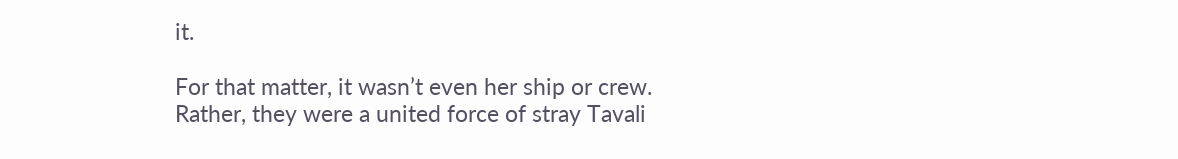it.

For that matter, it wasn’t even her ship or crew. Rather, they were a united force of stray Tavali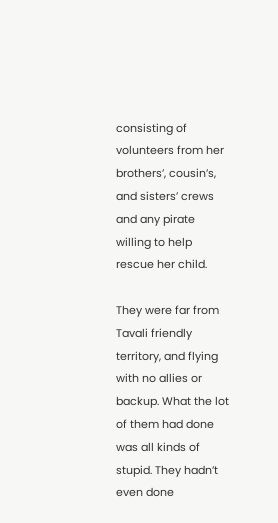consisting of volunteers from her brothers’, cousin’s, and sisters’ crews and any pirate willing to help rescue her child.

They were far from Tavali friendly territory, and flying with no allies or backup. What the lot of them had done was all kinds of stupid. They hadn’t even done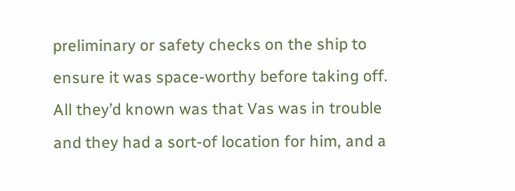preliminary or safety checks on the ship to ensure it was space-worthy before taking off. All they’d known was that Vas was in trouble and they had a sort-of location for him, and a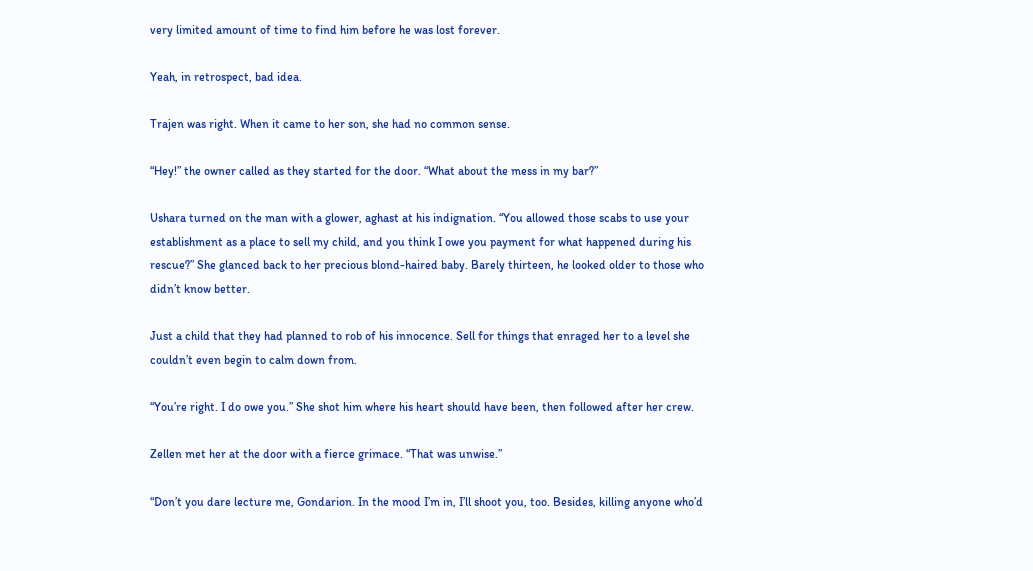very limited amount of time to find him before he was lost forever.

Yeah, in retrospect, bad idea.

Trajen was right. When it came to her son, she had no common sense.

“Hey!” the owner called as they started for the door. “What about the mess in my bar?”

Ushara turned on the man with a glower, aghast at his indignation. “You allowed those scabs to use your establishment as a place to sell my child, and you think I owe you payment for what happened during his rescue?” She glanced back to her precious blond-haired baby. Barely thirteen, he looked older to those who didn’t know better.

Just a child that they had planned to rob of his innocence. Sell for things that enraged her to a level she couldn’t even begin to calm down from.

“You’re right. I do owe you.” She shot him where his heart should have been, then followed after her crew.

Zellen met her at the door with a fierce grimace. “That was unwise.”

“Don’t you dare lecture me, Gondarion. In the mood I’m in, I’ll shoot you, too. Besides, killing anyone who’d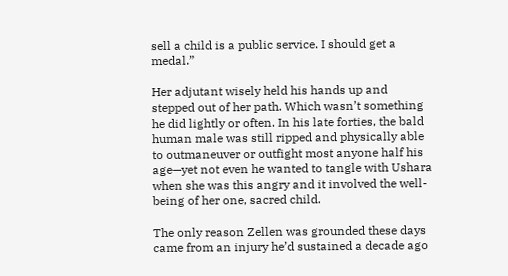sell a child is a public service. I should get a medal.”

Her adjutant wisely held his hands up and stepped out of her path. Which wasn’t something he did lightly or often. In his late forties, the bald human male was still ripped and physically able to outmaneuver or outfight most anyone half his age—yet not even he wanted to tangle with Ushara when she was this angry and it involved the well-being of her one, sacred child.

The only reason Zellen was grounded these days came from an injury he’d sustained a decade ago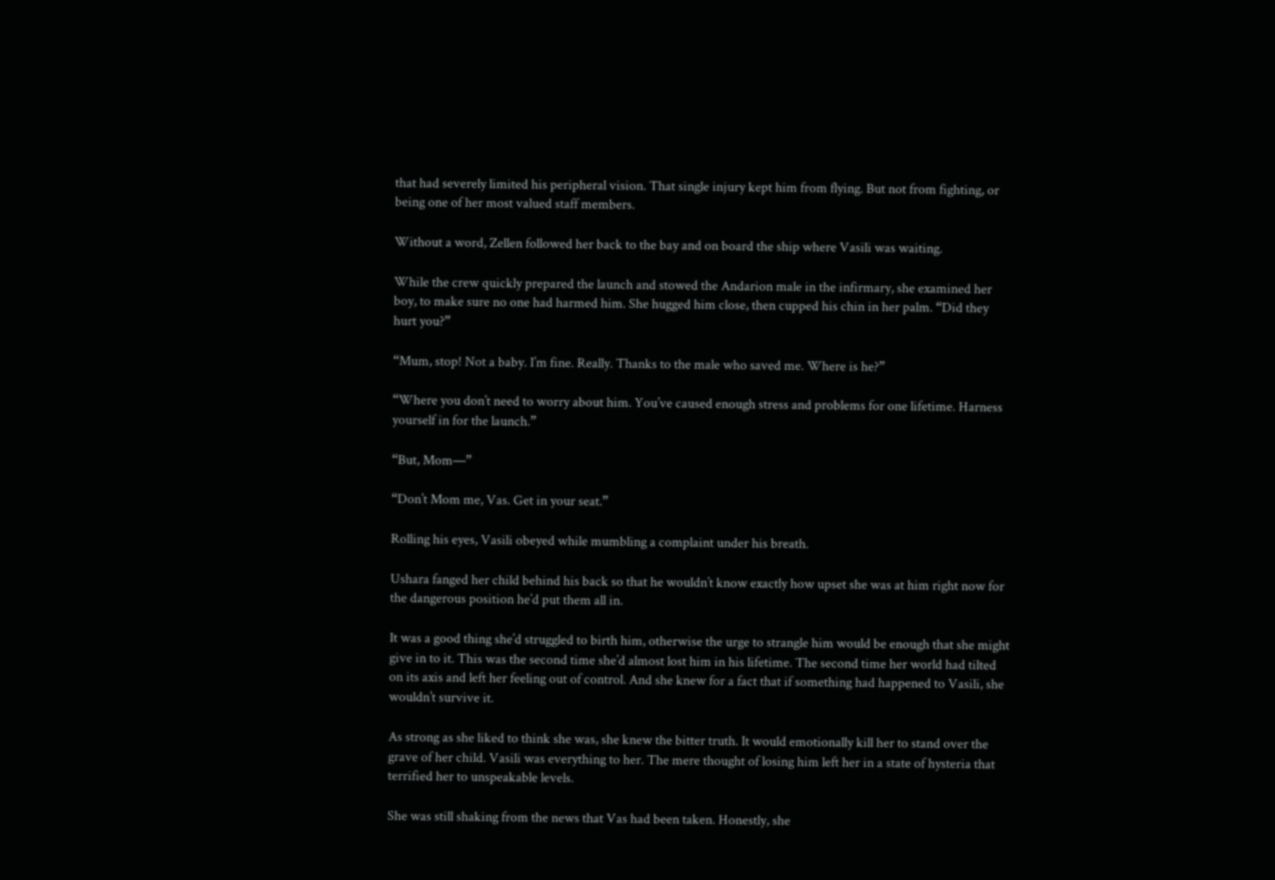that had severely limited his peripheral vision. That single injury kept him from flying. But not from fighting, or being one of her most valued staff members.

Without a word, Zellen followed her back to the bay and on board the ship where Vasili was waiting.

While the crew quickly prepared the launch and stowed the Andarion male in the infirmary, she examined her boy, to make sure no one had harmed him. She hugged him close, then cupped his chin in her palm. “Did they hurt you?”

“Mum, stop! Not a baby. I’m fine. Really. Thanks to the male who saved me. Where is he?”

“Where you don’t need to worry about him. You’ve caused enough stress and problems for one lifetime. Harness yourself in for the launch.”

“But, Mom—”

“Don’t Mom me, Vas. Get in your seat.”

Rolling his eyes, Vasili obeyed while mumbling a complaint under his breath.

Ushara fanged her child behind his back so that he wouldn’t know exactly how upset she was at him right now for the dangerous position he’d put them all in.

It was a good thing she’d struggled to birth him, otherwise the urge to strangle him would be enough that she might give in to it. This was the second time she’d almost lost him in his lifetime. The second time her world had tilted on its axis and left her feeling out of control. And she knew for a fact that if something had happened to Vasili, she wouldn’t survive it.

As strong as she liked to think she was, she knew the bitter truth. It would emotionally kill her to stand over the grave of her child. Vasili was everything to her. The mere thought of losing him left her in a state of hysteria that terrified her to unspeakable levels.

She was still shaking from the news that Vas had been taken. Honestly, she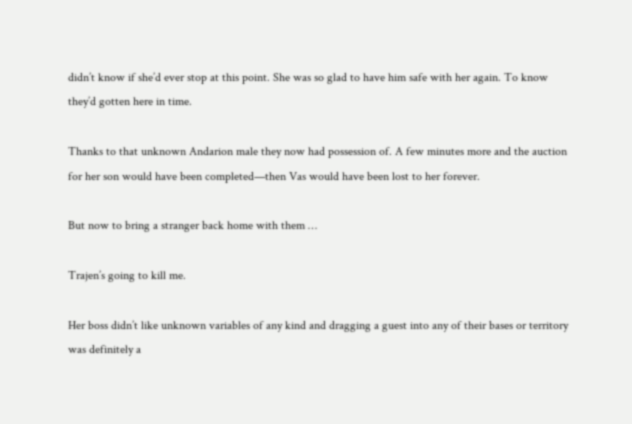didn’t know if she’d ever stop at this point. She was so glad to have him safe with her again. To know they’d gotten here in time.

Thanks to that unknown Andarion male they now had possession of. A few minutes more and the auction for her son would have been completed—then Vas would have been lost to her forever.

But now to bring a stranger back home with them …

Trajen’s going to kill me.

Her boss didn’t like unknown variables of any kind and dragging a guest into any of their bases or territory was definitely a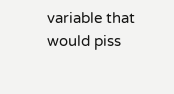variable that would piss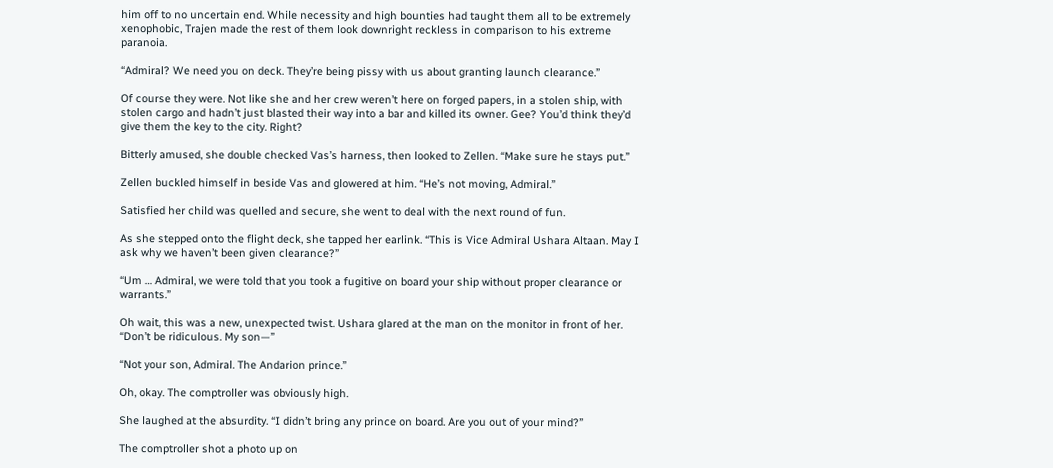him off to no uncertain end. While necessity and high bounties had taught them all to be extremely xenophobic, Trajen made the rest of them look downright reckless in comparison to his extreme paranoia.

“Admiral? We need you on deck. They’re being pissy with us about granting launch clearance.”

Of course they were. Not like she and her crew weren’t here on forged papers, in a stolen ship, with stolen cargo and hadn’t just blasted their way into a bar and killed its owner. Gee? You’d think they’d give them the key to the city. Right?

Bitterly amused, she double checked Vas’s harness, then looked to Zellen. “Make sure he stays put.”

Zellen buckled himself in beside Vas and glowered at him. “He’s not moving, Admiral.”

Satisfied her child was quelled and secure, she went to deal with the next round of fun.

As she stepped onto the flight deck, she tapped her earlink. “This is Vice Admiral Ushara Altaan. May I ask why we haven’t been given clearance?”

“Um … Admiral, we were told that you took a fugitive on board your ship without proper clearance or warrants.”

Oh wait, this was a new, unexpected twist. Ushara glared at the man on the monitor in front of her. “Don’t be ridiculous. My son—”

“Not your son, Admiral. The Andarion prince.”

Oh, okay. The comptroller was obviously high.

She laughed at the absurdity. “I didn’t bring any prince on board. Are you out of your mind?”

The comptroller shot a photo up on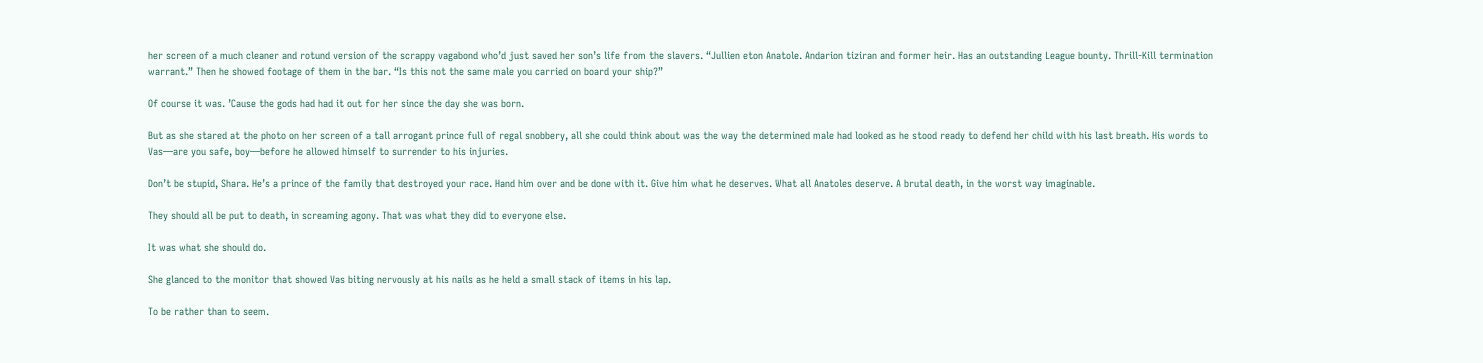her screen of a much cleaner and rotund version of the scrappy vagabond who’d just saved her son’s life from the slavers. “Jullien eton Anatole. Andarion tiziran and former heir. Has an outstanding League bounty. Thrill-Kill termination warrant.” Then he showed footage of them in the bar. “Is this not the same male you carried on board your ship?”

Of course it was. ’Cause the gods had had it out for her since the day she was born.

But as she stared at the photo on her screen of a tall arrogant prince full of regal snobbery, all she could think about was the way the determined male had looked as he stood ready to defend her child with his last breath. His words to Vas—are you safe, boy—before he allowed himself to surrender to his injuries.

Don’t be stupid, Shara. He’s a prince of the family that destroyed your race. Hand him over and be done with it. Give him what he deserves. What all Anatoles deserve. A brutal death, in the worst way imaginable.

They should all be put to death, in screaming agony. That was what they did to everyone else.

It was what she should do.

She glanced to the monitor that showed Vas biting nervously at his nails as he held a small stack of items in his lap.

To be rather than to seem.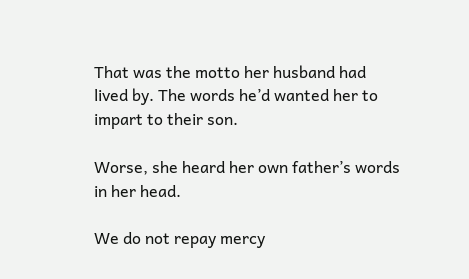That was the motto her husband had lived by. The words he’d wanted her to impart to their son.

Worse, she heard her own father’s words in her head.

We do not repay mercy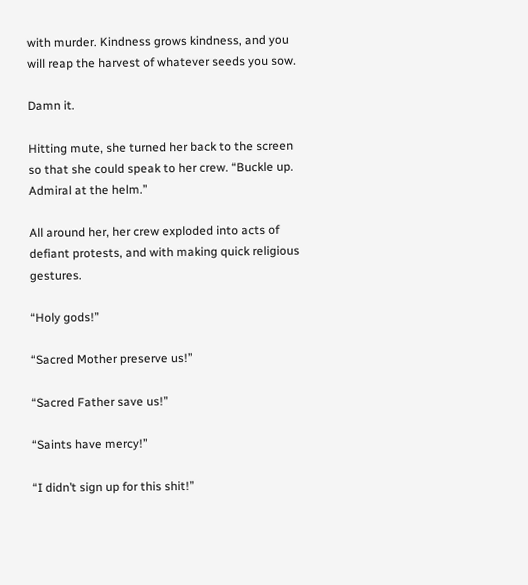with murder. Kindness grows kindness, and you will reap the harvest of whatever seeds you sow.

Damn it.

Hitting mute, she turned her back to the screen so that she could speak to her crew. “Buckle up. Admiral at the helm.”

All around her, her crew exploded into acts of defiant protests, and with making quick religious gestures.

“Holy gods!”

“Sacred Mother preserve us!”

“Sacred Father save us!”

“Saints have mercy!”

“I didn’t sign up for this shit!”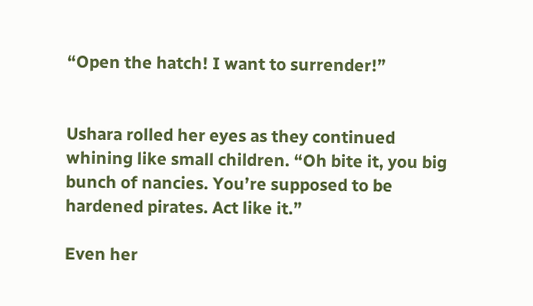“Open the hatch! I want to surrender!”


Ushara rolled her eyes as they continued whining like small children. “Oh bite it, you big bunch of nancies. You’re supposed to be hardened pirates. Act like it.”

Even her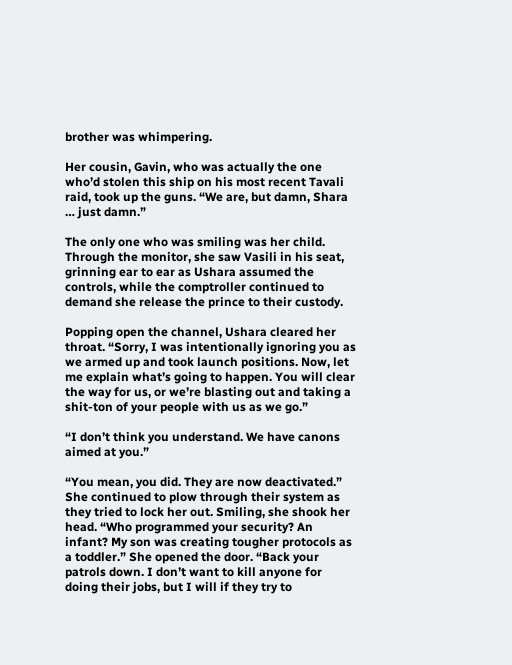brother was whimpering.

Her cousin, Gavin, who was actually the one who’d stolen this ship on his most recent Tavali raid, took up the guns. “We are, but damn, Shara … just damn.”

The only one who was smiling was her child. Through the monitor, she saw Vasili in his seat, grinning ear to ear as Ushara assumed the controls, while the comptroller continued to demand she release the prince to their custody.

Popping open the channel, Ushara cleared her throat. “Sorry, I was intentionally ignoring you as we armed up and took launch positions. Now, let me explain what’s going to happen. You will clear the way for us, or we’re blasting out and taking a shit-ton of your people with us as we go.”

“I don’t think you understand. We have canons aimed at you.”

“You mean, you did. They are now deactivated.” She continued to plow through their system as they tried to lock her out. Smiling, she shook her head. “Who programmed your security? An infant? My son was creating tougher protocols as a toddler.” She opened the door. “Back your patrols down. I don’t want to kill anyone for doing their jobs, but I will if they try to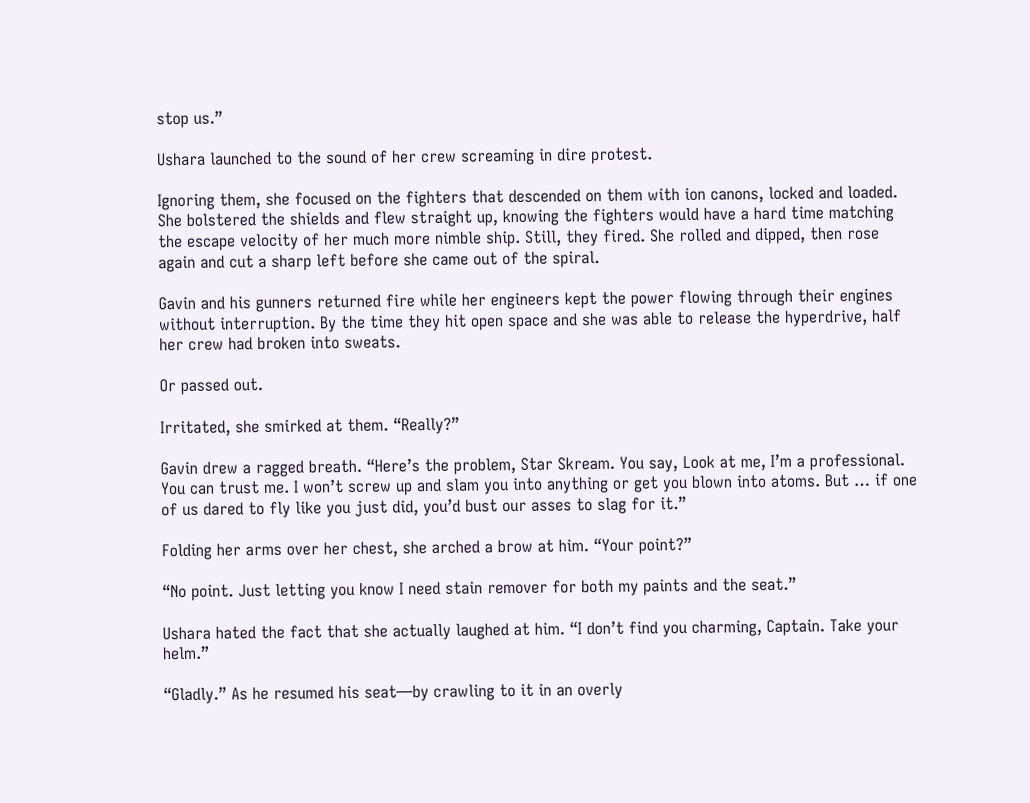stop us.”

Ushara launched to the sound of her crew screaming in dire protest.

Ignoring them, she focused on the fighters that descended on them with ion canons, locked and loaded. She bolstered the shields and flew straight up, knowing the fighters would have a hard time matching the escape velocity of her much more nimble ship. Still, they fired. She rolled and dipped, then rose again and cut a sharp left before she came out of the spiral.

Gavin and his gunners returned fire while her engineers kept the power flowing through their engines without interruption. By the time they hit open space and she was able to release the hyperdrive, half her crew had broken into sweats.

Or passed out.

Irritated, she smirked at them. “Really?”

Gavin drew a ragged breath. “Here’s the problem, Star Skream. You say, Look at me, I’m a professional. You can trust me. I won’t screw up and slam you into anything or get you blown into atoms. But … if one of us dared to fly like you just did, you’d bust our asses to slag for it.”

Folding her arms over her chest, she arched a brow at him. “Your point?”

“No point. Just letting you know I need stain remover for both my paints and the seat.”

Ushara hated the fact that she actually laughed at him. “I don’t find you charming, Captain. Take your helm.”

“Gladly.” As he resumed his seat—by crawling to it in an overly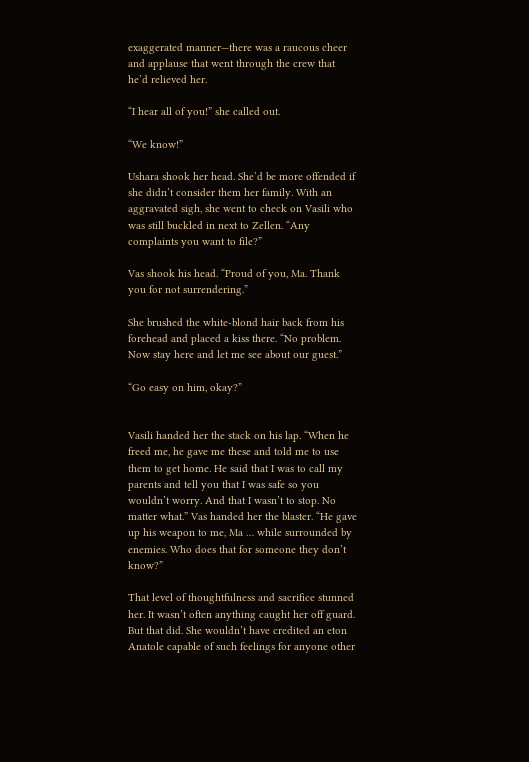exaggerated manner—there was a raucous cheer and applause that went through the crew that he’d relieved her.

“I hear all of you!” she called out.

“We know!”

Ushara shook her head. She’d be more offended if she didn’t consider them her family. With an aggravated sigh, she went to check on Vasili who was still buckled in next to Zellen. “Any complaints you want to file?”

Vas shook his head. “Proud of you, Ma. Thank you for not surrendering.”

She brushed the white-blond hair back from his forehead and placed a kiss there. “No problem. Now stay here and let me see about our guest.”

“Go easy on him, okay?”


Vasili handed her the stack on his lap. “When he freed me, he gave me these and told me to use them to get home. He said that I was to call my parents and tell you that I was safe so you wouldn’t worry. And that I wasn’t to stop. No matter what.” Vas handed her the blaster. “He gave up his weapon to me, Ma … while surrounded by enemies. Who does that for someone they don’t know?”

That level of thoughtfulness and sacrifice stunned her. It wasn’t often anything caught her off guard. But that did. She wouldn’t have credited an eton Anatole capable of such feelings for anyone other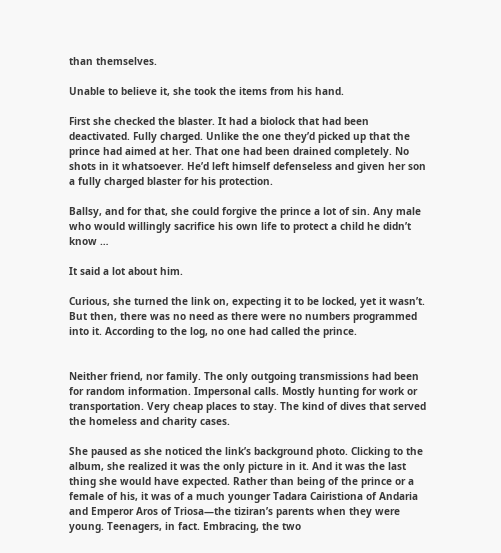than themselves.

Unable to believe it, she took the items from his hand.

First she checked the blaster. It had a biolock that had been deactivated. Fully charged. Unlike the one they’d picked up that the prince had aimed at her. That one had been drained completely. No shots in it whatsoever. He’d left himself defenseless and given her son a fully charged blaster for his protection.

Ballsy, and for that, she could forgive the prince a lot of sin. Any male who would willingly sacrifice his own life to protect a child he didn’t know …

It said a lot about him.

Curious, she turned the link on, expecting it to be locked, yet it wasn’t. But then, there was no need as there were no numbers programmed into it. According to the log, no one had called the prince.


Neither friend, nor family. The only outgoing transmissions had been for random information. Impersonal calls. Mostly hunting for work or transportation. Very cheap places to stay. The kind of dives that served the homeless and charity cases.

She paused as she noticed the link’s background photo. Clicking to the album, she realized it was the only picture in it. And it was the last thing she would have expected. Rather than being of the prince or a female of his, it was of a much younger Tadara Cairistiona of Andaria and Emperor Aros of Triosa—the tiziran’s parents when they were young. Teenagers, in fact. Embracing, the two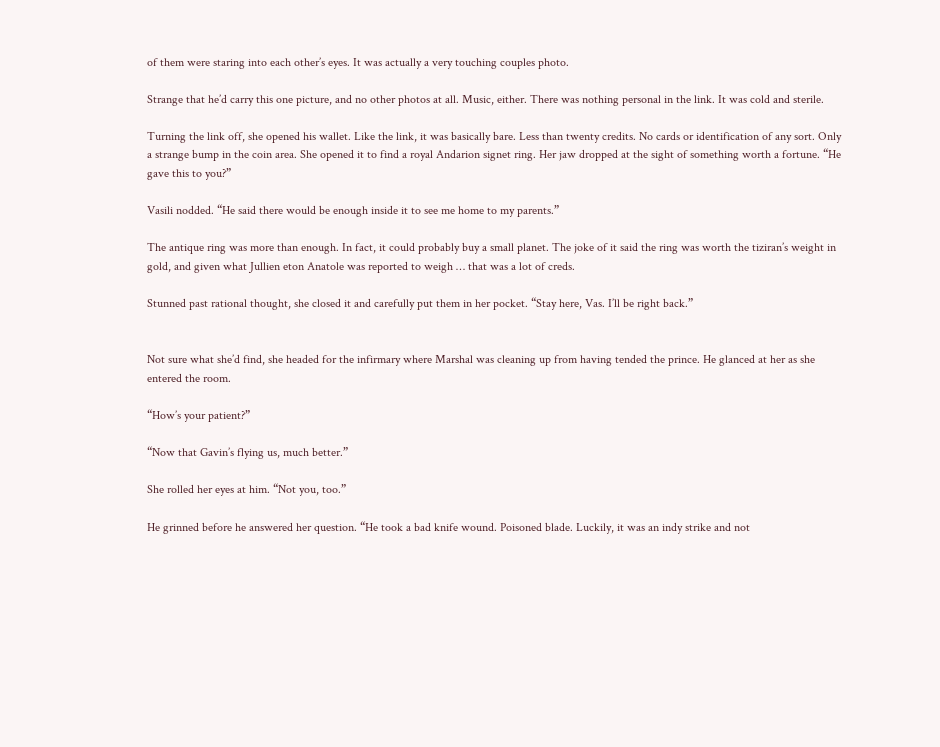of them were staring into each other’s eyes. It was actually a very touching couples photo.

Strange that he’d carry this one picture, and no other photos at all. Music, either. There was nothing personal in the link. It was cold and sterile.

Turning the link off, she opened his wallet. Like the link, it was basically bare. Less than twenty credits. No cards or identification of any sort. Only a strange bump in the coin area. She opened it to find a royal Andarion signet ring. Her jaw dropped at the sight of something worth a fortune. “He gave this to you?”

Vasili nodded. “He said there would be enough inside it to see me home to my parents.”

The antique ring was more than enough. In fact, it could probably buy a small planet. The joke of it said the ring was worth the tiziran’s weight in gold, and given what Jullien eton Anatole was reported to weigh … that was a lot of creds.

Stunned past rational thought, she closed it and carefully put them in her pocket. “Stay here, Vas. I’ll be right back.”


Not sure what she’d find, she headed for the infirmary where Marshal was cleaning up from having tended the prince. He glanced at her as she entered the room.

“How’s your patient?”

“Now that Gavin’s flying us, much better.”

She rolled her eyes at him. “Not you, too.”

He grinned before he answered her question. “He took a bad knife wound. Poisoned blade. Luckily, it was an indy strike and not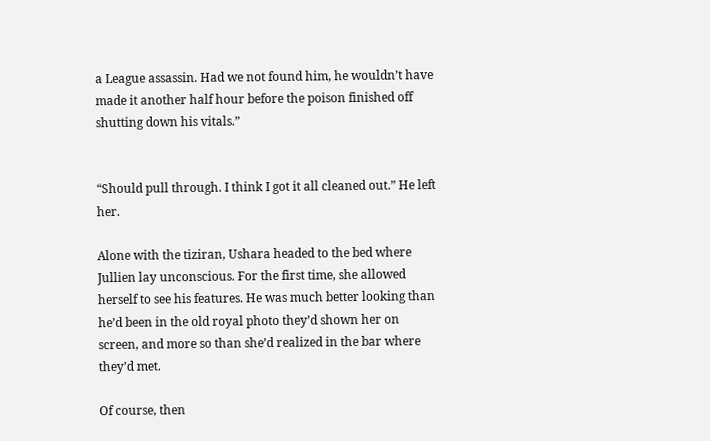a League assassin. Had we not found him, he wouldn’t have made it another half hour before the poison finished off shutting down his vitals.”


“Should pull through. I think I got it all cleaned out.” He left her.

Alone with the tiziran, Ushara headed to the bed where Jullien lay unconscious. For the first time, she allowed herself to see his features. He was much better looking than he’d been in the old royal photo they’d shown her on screen, and more so than she’d realized in the bar where they’d met.

Of course, then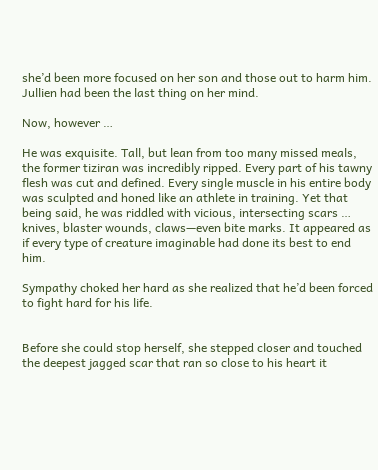she’d been more focused on her son and those out to harm him. Jullien had been the last thing on her mind.

Now, however …

He was exquisite. Tall, but lean from too many missed meals, the former tiziran was incredibly ripped. Every part of his tawny flesh was cut and defined. Every single muscle in his entire body was sculpted and honed like an athlete in training. Yet that being said, he was riddled with vicious, intersecting scars … knives, blaster wounds, claws—even bite marks. It appeared as if every type of creature imaginable had done its best to end him.

Sympathy choked her hard as she realized that he’d been forced to fight hard for his life.


Before she could stop herself, she stepped closer and touched the deepest jagged scar that ran so close to his heart it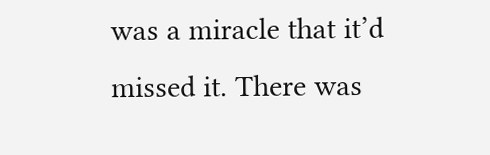was a miracle that it’d missed it. There was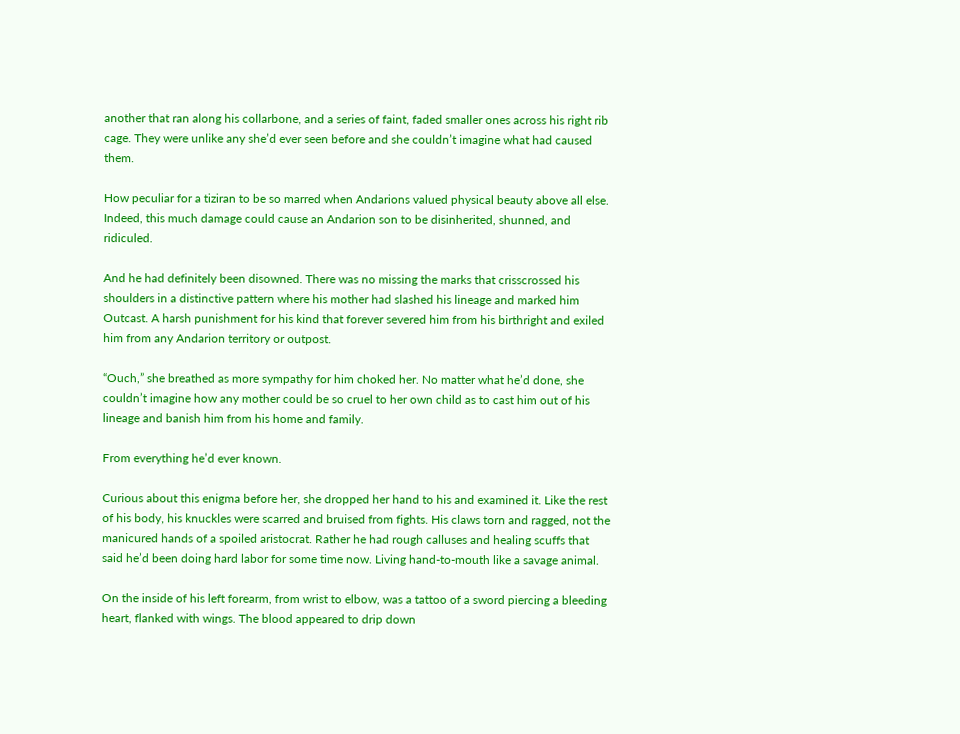another that ran along his collarbone, and a series of faint, faded smaller ones across his right rib cage. They were unlike any she’d ever seen before and she couldn’t imagine what had caused them.

How peculiar for a tiziran to be so marred when Andarions valued physical beauty above all else. Indeed, this much damage could cause an Andarion son to be disinherited, shunned, and ridiculed.

And he had definitely been disowned. There was no missing the marks that crisscrossed his shoulders in a distinctive pattern where his mother had slashed his lineage and marked him Outcast. A harsh punishment for his kind that forever severed him from his birthright and exiled him from any Andarion territory or outpost.

“Ouch,” she breathed as more sympathy for him choked her. No matter what he’d done, she couldn’t imagine how any mother could be so cruel to her own child as to cast him out of his lineage and banish him from his home and family.

From everything he’d ever known.

Curious about this enigma before her, she dropped her hand to his and examined it. Like the rest of his body, his knuckles were scarred and bruised from fights. His claws torn and ragged, not the manicured hands of a spoiled aristocrat. Rather he had rough calluses and healing scuffs that said he’d been doing hard labor for some time now. Living hand-to-mouth like a savage animal.

On the inside of his left forearm, from wrist to elbow, was a tattoo of a sword piercing a bleeding heart, flanked with wings. The blood appeared to drip down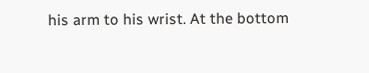his arm to his wrist. At the bottom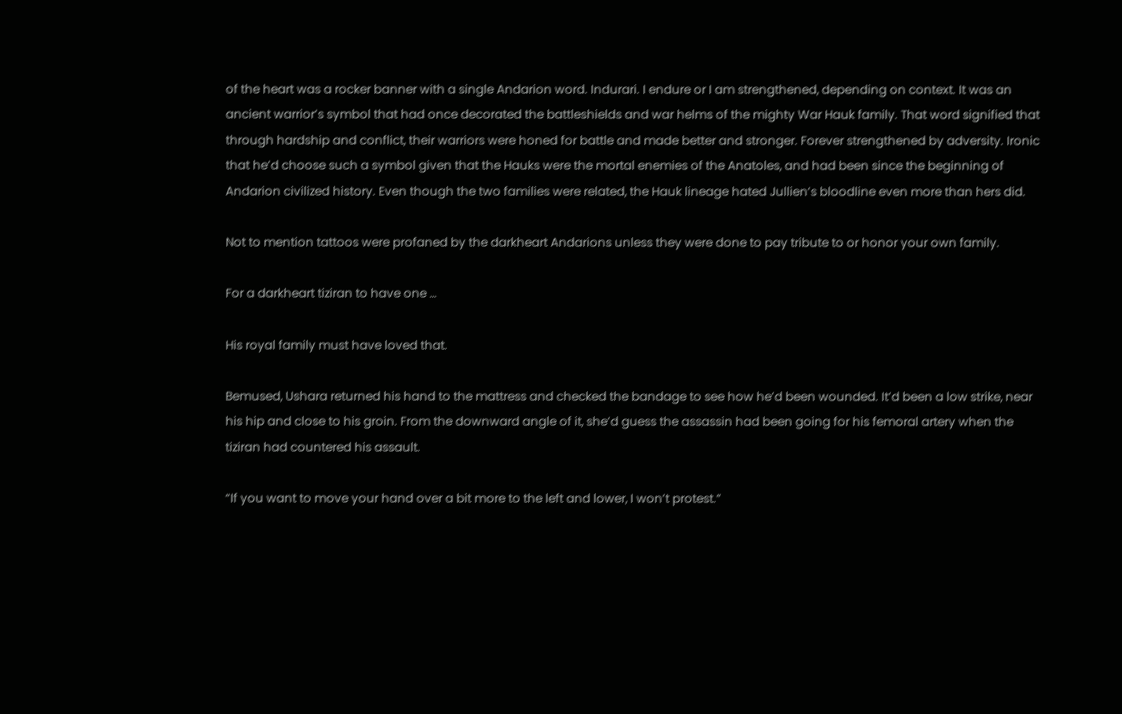of the heart was a rocker banner with a single Andarion word. Indurari. I endure or I am strengthened, depending on context. It was an ancient warrior’s symbol that had once decorated the battleshields and war helms of the mighty War Hauk family. That word signified that through hardship and conflict, their warriors were honed for battle and made better and stronger. Forever strengthened by adversity. Ironic that he’d choose such a symbol given that the Hauks were the mortal enemies of the Anatoles, and had been since the beginning of Andarion civilized history. Even though the two families were related, the Hauk lineage hated Jullien’s bloodline even more than hers did.

Not to mention tattoos were profaned by the darkheart Andarions unless they were done to pay tribute to or honor your own family.

For a darkheart tiziran to have one …

His royal family must have loved that.

Bemused, Ushara returned his hand to the mattress and checked the bandage to see how he’d been wounded. It’d been a low strike, near his hip and close to his groin. From the downward angle of it, she’d guess the assassin had been going for his femoral artery when the tiziran had countered his assault.

“If you want to move your hand over a bit more to the left and lower, I won’t protest.”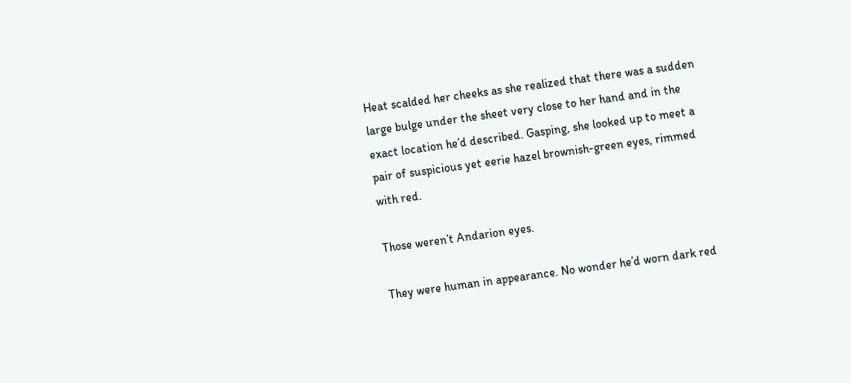Heat scalded her cheeks as she realized that there was a sudden large bulge under the sheet very close to her hand and in the exact location he’d described. Gasping, she looked up to meet a pair of suspicious yet eerie hazel brownish-green eyes, rimmed with red.

Those weren’t Andarion eyes.

They were human in appearance. No wonder he’d worn dark red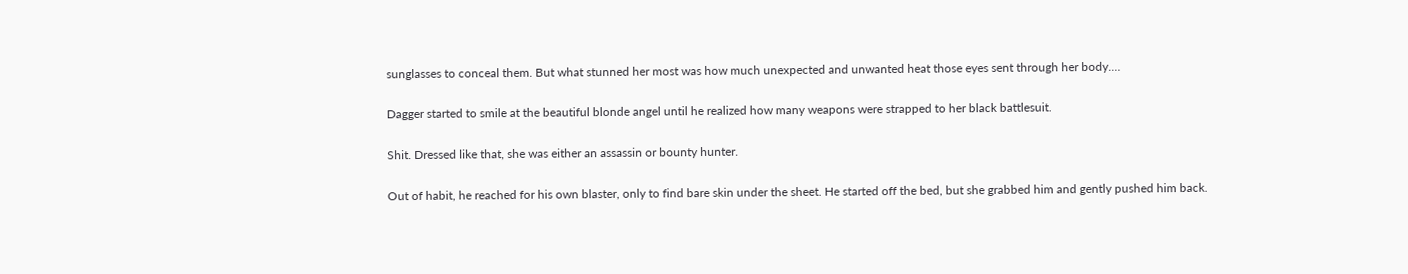sunglasses to conceal them. But what stunned her most was how much unexpected and unwanted heat those eyes sent through her body.…

Dagger started to smile at the beautiful blonde angel until he realized how many weapons were strapped to her black battlesuit.

Shit. Dressed like that, she was either an assassin or bounty hunter.

Out of habit, he reached for his own blaster, only to find bare skin under the sheet. He started off the bed, but she grabbed him and gently pushed him back.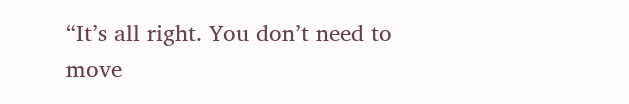“It’s all right. You don’t need to move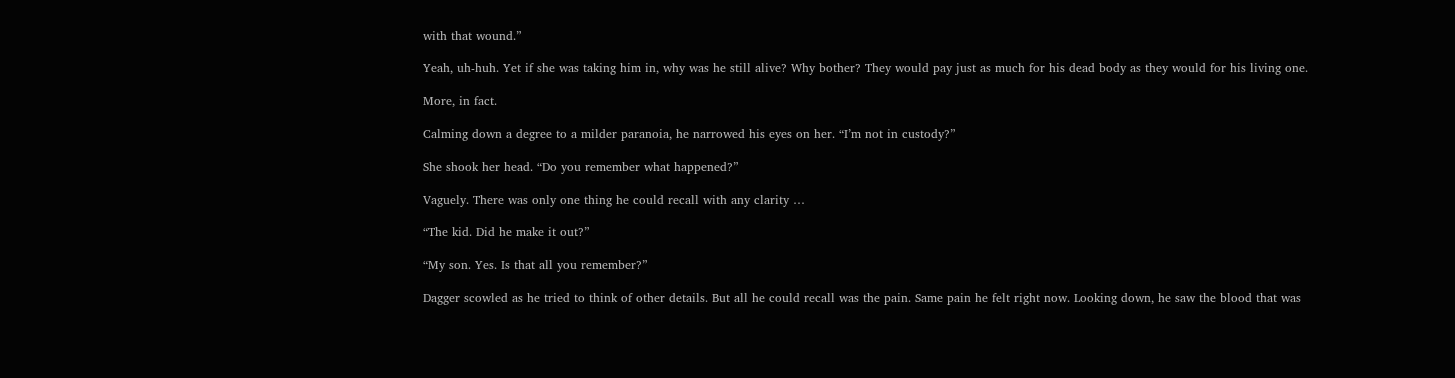with that wound.”

Yeah, uh-huh. Yet if she was taking him in, why was he still alive? Why bother? They would pay just as much for his dead body as they would for his living one.

More, in fact.

Calming down a degree to a milder paranoia, he narrowed his eyes on her. “I’m not in custody?”

She shook her head. “Do you remember what happened?”

Vaguely. There was only one thing he could recall with any clarity …

“The kid. Did he make it out?”

“My son. Yes. Is that all you remember?”

Dagger scowled as he tried to think of other details. But all he could recall was the pain. Same pain he felt right now. Looking down, he saw the blood that was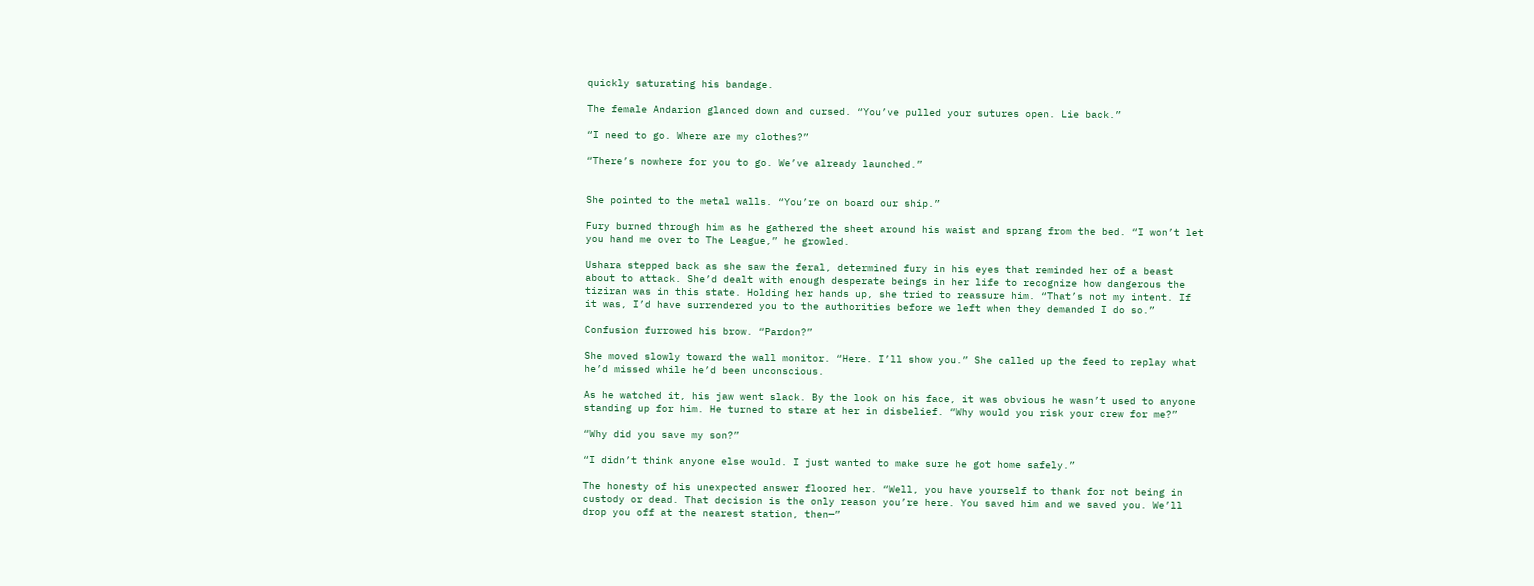quickly saturating his bandage.

The female Andarion glanced down and cursed. “You’ve pulled your sutures open. Lie back.”

“I need to go. Where are my clothes?”

“There’s nowhere for you to go. We’ve already launched.”


She pointed to the metal walls. “You’re on board our ship.”

Fury burned through him as he gathered the sheet around his waist and sprang from the bed. “I won’t let you hand me over to The League,” he growled.

Ushara stepped back as she saw the feral, determined fury in his eyes that reminded her of a beast about to attack. She’d dealt with enough desperate beings in her life to recognize how dangerous the tiziran was in this state. Holding her hands up, she tried to reassure him. “That’s not my intent. If it was, I’d have surrendered you to the authorities before we left when they demanded I do so.”

Confusion furrowed his brow. “Pardon?”

She moved slowly toward the wall monitor. “Here. I’ll show you.” She called up the feed to replay what he’d missed while he’d been unconscious.

As he watched it, his jaw went slack. By the look on his face, it was obvious he wasn’t used to anyone standing up for him. He turned to stare at her in disbelief. “Why would you risk your crew for me?”

“Why did you save my son?”

“I didn’t think anyone else would. I just wanted to make sure he got home safely.”

The honesty of his unexpected answer floored her. “Well, you have yourself to thank for not being in custody or dead. That decision is the only reason you’re here. You saved him and we saved you. We’ll drop you off at the nearest station, then—”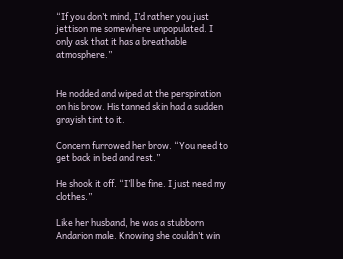“If you don’t mind, I’d rather you just jettison me somewhere unpopulated. I only ask that it has a breathable atmosphere.”


He nodded and wiped at the perspiration on his brow. His tanned skin had a sudden grayish tint to it.

Concern furrowed her brow. “You need to get back in bed and rest.”

He shook it off. “I’ll be fine. I just need my clothes.”

Like her husband, he was a stubborn Andarion male. Knowing she couldn’t win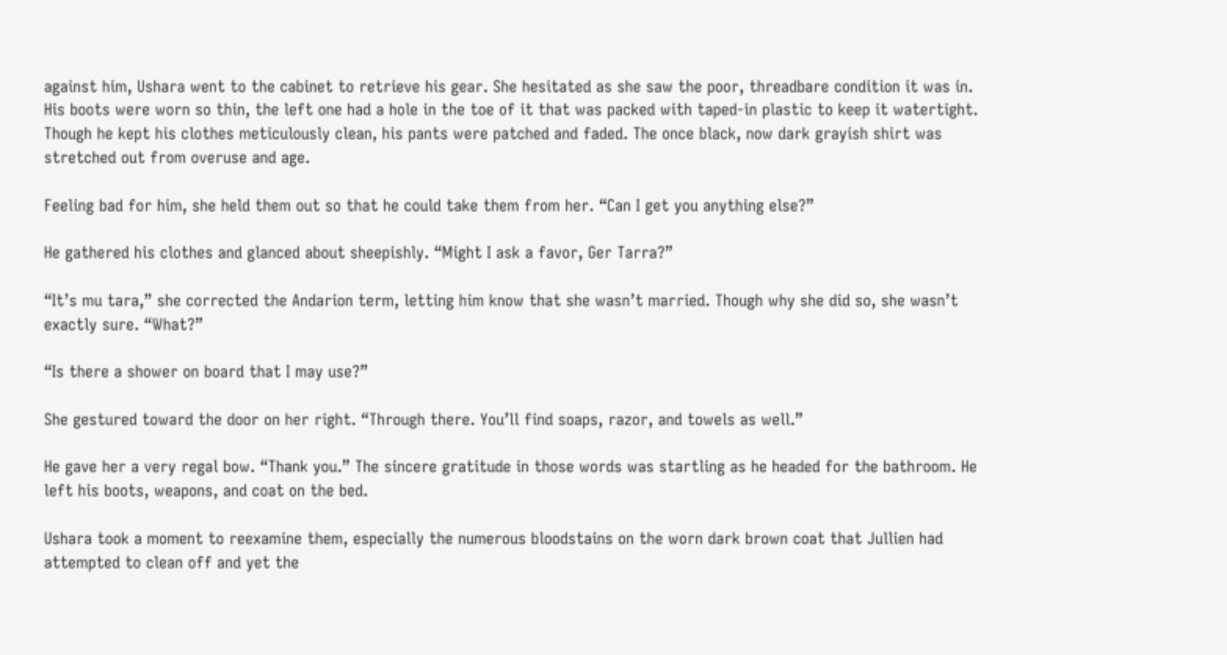against him, Ushara went to the cabinet to retrieve his gear. She hesitated as she saw the poor, threadbare condition it was in. His boots were worn so thin, the left one had a hole in the toe of it that was packed with taped-in plastic to keep it watertight. Though he kept his clothes meticulously clean, his pants were patched and faded. The once black, now dark grayish shirt was stretched out from overuse and age.

Feeling bad for him, she held them out so that he could take them from her. “Can I get you anything else?”

He gathered his clothes and glanced about sheepishly. “Might I ask a favor, Ger Tarra?”

“It’s mu tara,” she corrected the Andarion term, letting him know that she wasn’t married. Though why she did so, she wasn’t exactly sure. “What?”

“Is there a shower on board that I may use?”

She gestured toward the door on her right. “Through there. You’ll find soaps, razor, and towels as well.”

He gave her a very regal bow. “Thank you.” The sincere gratitude in those words was startling as he headed for the bathroom. He left his boots, weapons, and coat on the bed.

Ushara took a moment to reexamine them, especially the numerous bloodstains on the worn dark brown coat that Jullien had attempted to clean off and yet the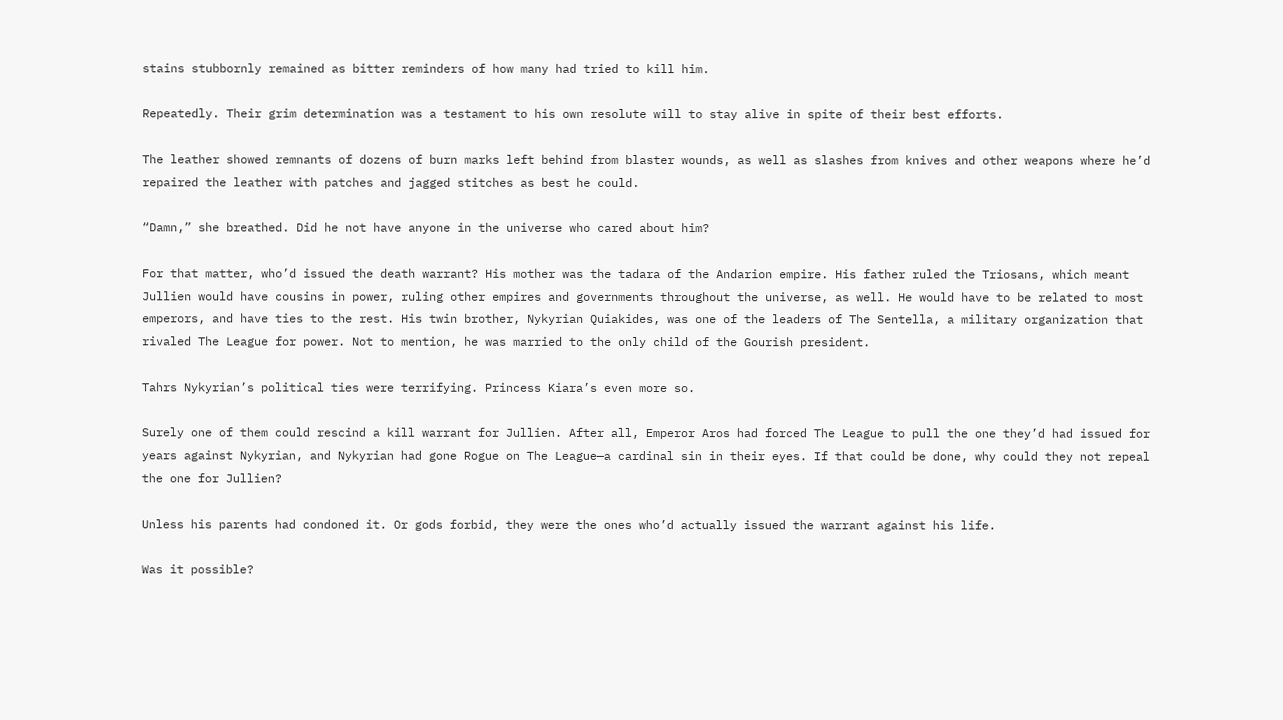stains stubbornly remained as bitter reminders of how many had tried to kill him.

Repeatedly. Their grim determination was a testament to his own resolute will to stay alive in spite of their best efforts.

The leather showed remnants of dozens of burn marks left behind from blaster wounds, as well as slashes from knives and other weapons where he’d repaired the leather with patches and jagged stitches as best he could.

“Damn,” she breathed. Did he not have anyone in the universe who cared about him?

For that matter, who’d issued the death warrant? His mother was the tadara of the Andarion empire. His father ruled the Triosans, which meant Jullien would have cousins in power, ruling other empires and governments throughout the universe, as well. He would have to be related to most emperors, and have ties to the rest. His twin brother, Nykyrian Quiakides, was one of the leaders of The Sentella, a military organization that rivaled The League for power. Not to mention, he was married to the only child of the Gourish president.

Tahrs Nykyrian’s political ties were terrifying. Princess Kiara’s even more so.

Surely one of them could rescind a kill warrant for Jullien. After all, Emperor Aros had forced The League to pull the one they’d had issued for years against Nykyrian, and Nykyrian had gone Rogue on The League—a cardinal sin in their eyes. If that could be done, why could they not repeal the one for Jullien?

Unless his parents had condoned it. Or gods forbid, they were the ones who’d actually issued the warrant against his life.

Was it possible?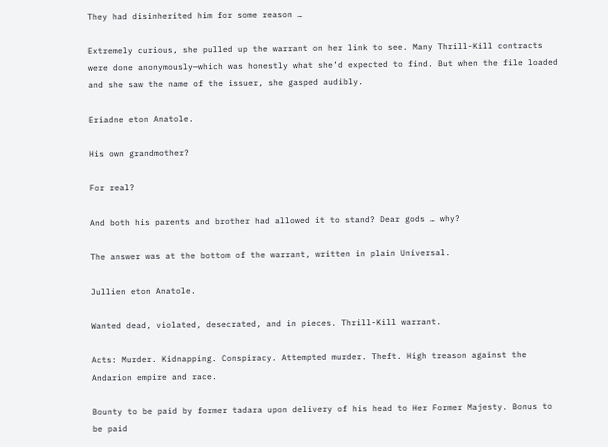They had disinherited him for some reason …

Extremely curious, she pulled up the warrant on her link to see. Many Thrill-Kill contracts were done anonymously—which was honestly what she’d expected to find. But when the file loaded and she saw the name of the issuer, she gasped audibly.

Eriadne eton Anatole.

His own grandmother?

For real?

And both his parents and brother had allowed it to stand? Dear gods … why?

The answer was at the bottom of the warrant, written in plain Universal.

Jullien eton Anatole.

Wanted dead, violated, desecrated, and in pieces. Thrill-Kill warrant.

Acts: Murder. Kidnapping. Conspiracy. Attempted murder. Theft. High treason against the Andarion empire and race.

Bounty to be paid by former tadara upon delivery of his head to Her Former Majesty. Bonus to be paid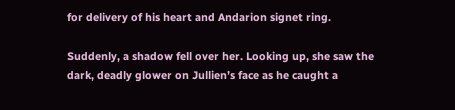for delivery of his heart and Andarion signet ring.

Suddenly, a shadow fell over her. Looking up, she saw the dark, deadly glower on Jullien’s face as he caught a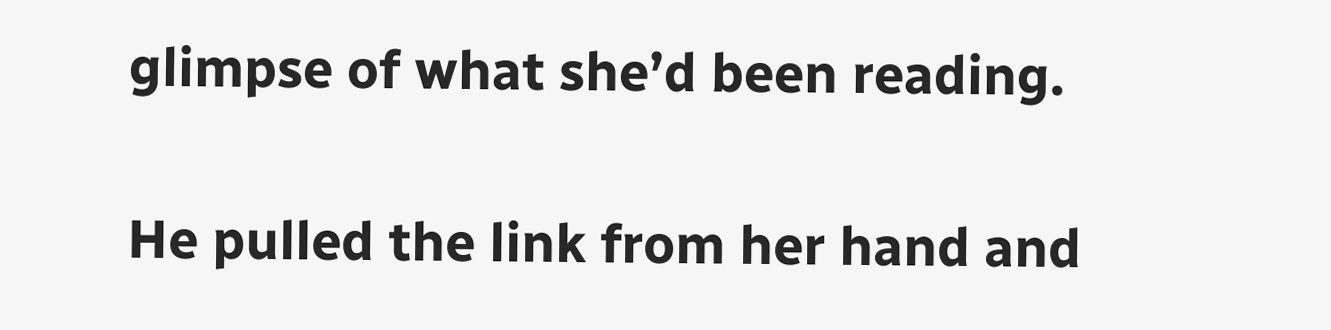glimpse of what she’d been reading.

He pulled the link from her hand and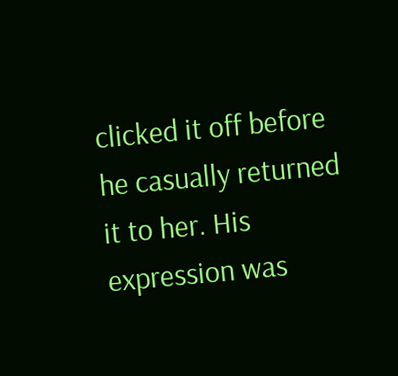clicked it off before he casually returned it to her. His expression was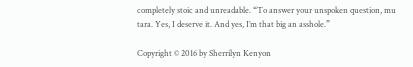completely stoic and unreadable. “To answer your unspoken question, mu tara. Yes, I deserve it. And yes, I’m that big an asshole.”

Copyright © 2016 by Sherrilyn Kenyon